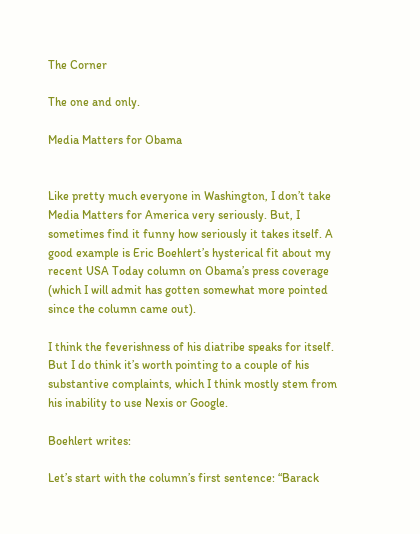The Corner

The one and only.

Media Matters for Obama


Like pretty much everyone in Washington, I don’t take Media Matters for America very seriously. But, I sometimes find it funny how seriously it takes itself. A good example is Eric Boehlert’s hysterical fit about my recent USA Today column on Obama’s press coverage (which I will admit has gotten somewhat more pointed since the column came out).

I think the feverishness of his diatribe speaks for itself. But I do think it’s worth pointing to a couple of his substantive complaints, which I think mostly stem from his inability to use Nexis or Google.

Boehlert writes:

Let’s start with the column’s first sentence: “Barack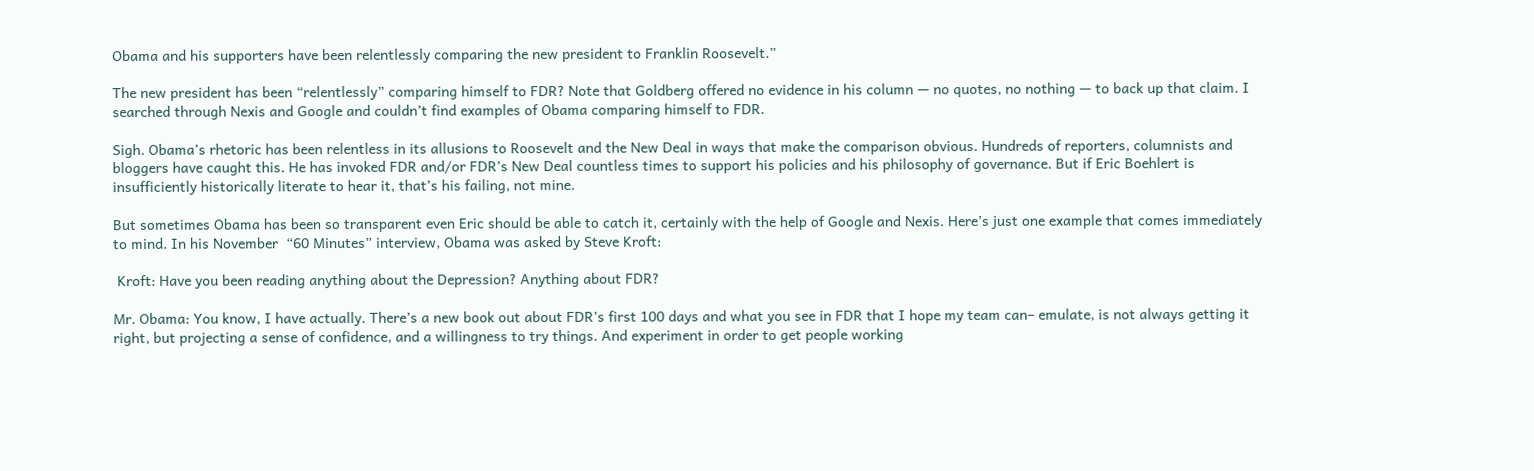Obama and his supporters have been relentlessly comparing the new president to Franklin Roosevelt.”

The new president has been “relentlessly” comparing himself to FDR? Note that Goldberg offered no evidence in his column — no quotes, no nothing — to back up that claim. I searched through Nexis and Google and couldn’t find examples of Obama comparing himself to FDR.

Sigh. Obama’s rhetoric has been relentless in its allusions to Roosevelt and the New Deal in ways that make the comparison obvious. Hundreds of reporters, columnists and bloggers have caught this. He has invoked FDR and/or FDR’s New Deal countless times to support his policies and his philosophy of governance. But if Eric Boehlert is insufficiently historically literate to hear it, that’s his failing, not mine.

But sometimes Obama has been so transparent even Eric should be able to catch it, certainly with the help of Google and Nexis. Here’s just one example that comes immediately to mind. In his November  “60 Minutes” interview, Obama was asked by Steve Kroft:

 Kroft: Have you been reading anything about the Depression? Anything about FDR?

Mr. Obama: You know, I have actually. There’s a new book out about FDR’s first 100 days and what you see in FDR that I hope my team can– emulate, is not always getting it right, but projecting a sense of confidence, and a willingness to try things. And experiment in order to get people working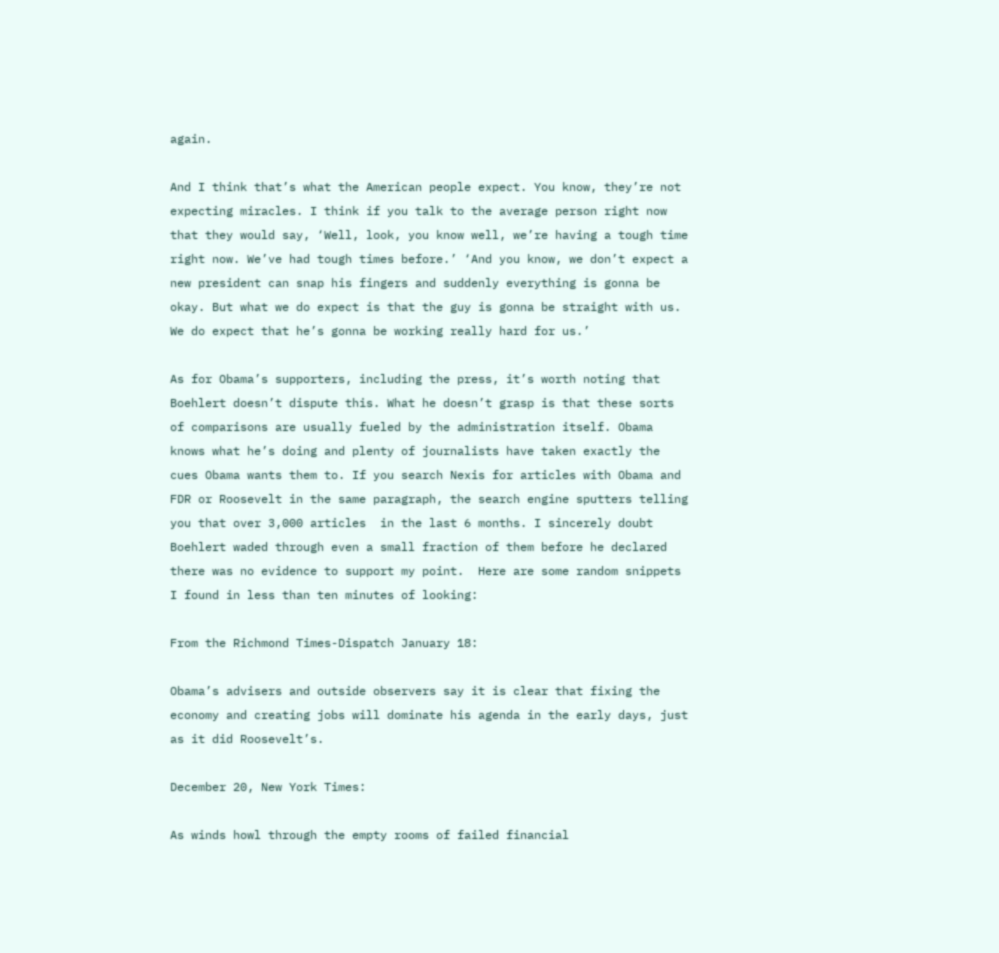again.

And I think that’s what the American people expect. You know, they’re not expecting miracles. I think if you talk to the average person right now that they would say, ‘Well, look, you know well, we’re having a tough time right now. We’ve had tough times before.’ ‘And you know, we don’t expect a new president can snap his fingers and suddenly everything is gonna be okay. But what we do expect is that the guy is gonna be straight with us. We do expect that he’s gonna be working really hard for us.’

As for Obama’s supporters, including the press, it’s worth noting that Boehlert doesn’t dispute this. What he doesn’t grasp is that these sorts of comparisons are usually fueled by the administration itself. Obama knows what he’s doing and plenty of journalists have taken exactly the cues Obama wants them to. If you search Nexis for articles with Obama and FDR or Roosevelt in the same paragraph, the search engine sputters telling you that over 3,000 articles  in the last 6 months. I sincerely doubt Boehlert waded through even a small fraction of them before he declared there was no evidence to support my point.  Here are some random snippets I found in less than ten minutes of looking:

From the Richmond Times-Dispatch January 18:

Obama’s advisers and outside observers say it is clear that fixing the economy and creating jobs will dominate his agenda in the early days, just as it did Roosevelt’s.

December 20, New York Times:

As winds howl through the empty rooms of failed financial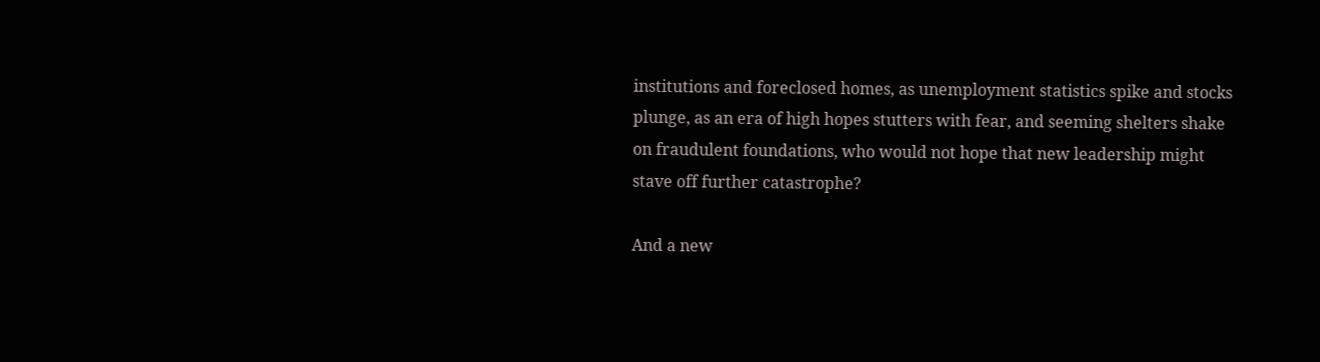institutions and foreclosed homes, as unemployment statistics spike and stocks plunge, as an era of high hopes stutters with fear, and seeming shelters shake on fraudulent foundations, who would not hope that new leadership might stave off further catastrophe?

And a new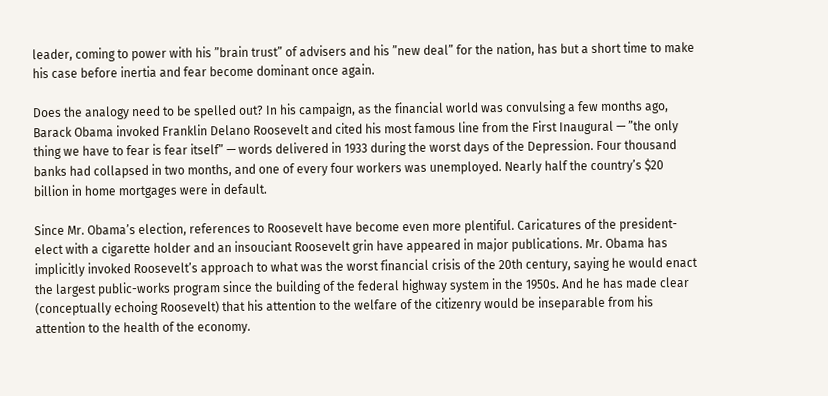leader, coming to power with his ”brain trust” of advisers and his ”new deal” for the nation, has but a short time to make his case before inertia and fear become dominant once again.

Does the analogy need to be spelled out? In his campaign, as the financial world was convulsing a few months ago, Barack Obama invoked Franklin Delano Roosevelt and cited his most famous line from the First Inaugural — ”the only thing we have to fear is fear itself” — words delivered in 1933 during the worst days of the Depression. Four thousand banks had collapsed in two months, and one of every four workers was unemployed. Nearly half the country’s $20 billion in home mortgages were in default.

Since Mr. Obama’s election, references to Roosevelt have become even more plentiful. Caricatures of the president-elect with a cigarette holder and an insouciant Roosevelt grin have appeared in major publications. Mr. Obama has implicitly invoked Roosevelt’s approach to what was the worst financial crisis of the 20th century, saying he would enact the largest public-works program since the building of the federal highway system in the 1950s. And he has made clear (conceptually echoing Roosevelt) that his attention to the welfare of the citizenry would be inseparable from his attention to the health of the economy.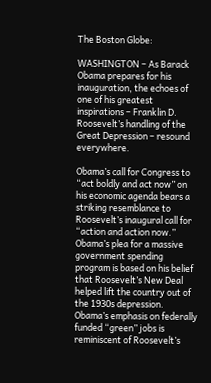The Boston Globe:

WASHINGTON – As Barack Obama prepares for his inauguration, the echoes of one of his greatest inspirations – Franklin D. Roosevelt’s handling of the Great Depression – resound everywhere.

Obama’s call for Congress to “act boldly and act now” on his economic agenda bears a striking resemblance to Roosevelt’s inaugural call for “action and action now.” Obama’s plea for a massive government spending program is based on his belief that Roosevelt’s New Deal helped lift the country out of the 1930s depression. Obama’s emphasis on federally funded “green” jobs is reminiscent of Roosevelt’s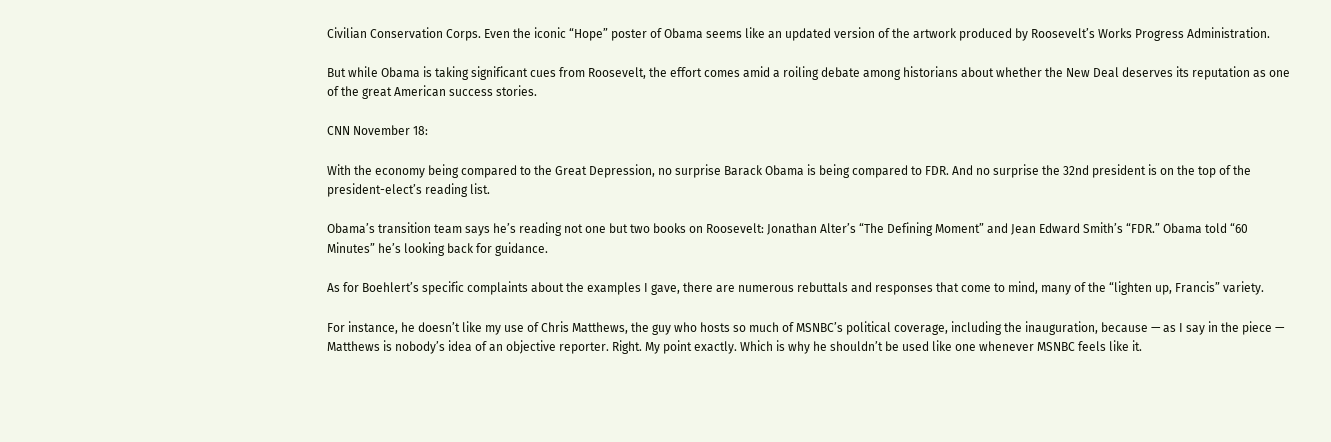Civilian Conservation Corps. Even the iconic “Hope” poster of Obama seems like an updated version of the artwork produced by Roosevelt’s Works Progress Administration.

But while Obama is taking significant cues from Roosevelt, the effort comes amid a roiling debate among historians about whether the New Deal deserves its reputation as one of the great American success stories.

CNN November 18:

With the economy being compared to the Great Depression, no surprise Barack Obama is being compared to FDR. And no surprise the 32nd president is on the top of the president-elect’s reading list.

Obama’s transition team says he’s reading not one but two books on Roosevelt: Jonathan Alter’s “The Defining Moment” and Jean Edward Smith’s “FDR.” Obama told “60 Minutes” he’s looking back for guidance.

As for Boehlert’s specific complaints about the examples I gave, there are numerous rebuttals and responses that come to mind, many of the “lighten up, Francis” variety.

For instance, he doesn’t like my use of Chris Matthews, the guy who hosts so much of MSNBC’s political coverage, including the inauguration, because — as I say in the piece — Matthews is nobody’s idea of an objective reporter. Right. My point exactly. Which is why he shouldn’t be used like one whenever MSNBC feels like it.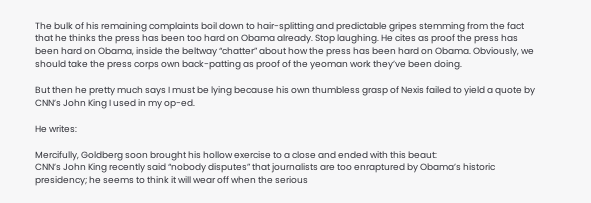The bulk of his remaining complaints boil down to hair-splitting and predictable gripes stemming from the fact that he thinks the press has been too hard on Obama already. Stop laughing. He cites as proof the press has been hard on Obama, inside the beltway “chatter” about how the press has been hard on Obama. Obviously, we should take the press corps own back-patting as proof of the yeoman work they’ve been doing.

But then he pretty much says I must be lying because his own thumbless grasp of Nexis failed to yield a quote by CNN’s John King I used in my op-ed.

He writes:

Mercifully, Goldberg soon brought his hollow exercise to a close and ended with this beaut:
CNN’s John King recently said “nobody disputes” that journalists are too enraptured by Obama’s historic presidency; he seems to think it will wear off when the serious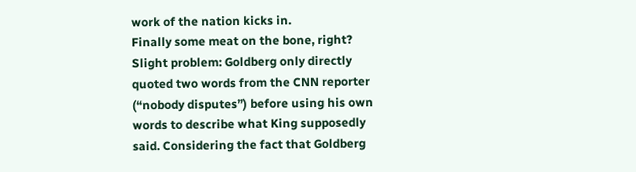work of the nation kicks in.
Finally some meat on the bone, right? Slight problem: Goldberg only directly quoted two words from the CNN reporter (“nobody disputes”) before using his own words to describe what King supposedly said. Considering the fact that Goldberg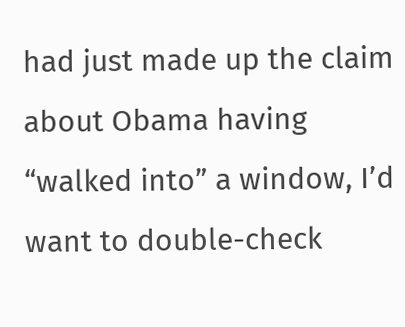had just made up the claim about Obama having “walked into” a window, I’d want to double-check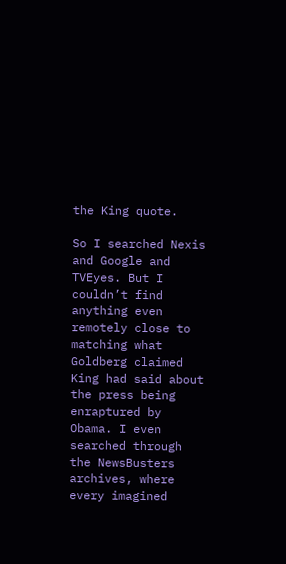the King quote.

So I searched Nexis and Google and TVEyes. But I couldn’t find anything even remotely close to matching what Goldberg claimed King had said about the press being enraptured by Obama. I even searched through the NewsBusters archives, where every imagined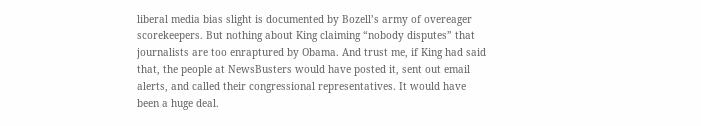liberal media bias slight is documented by Bozell’s army of overeager scorekeepers. But nothing about King claiming “nobody disputes” that journalists are too enraptured by Obama. And trust me, if King had said that, the people at NewsBusters would have posted it, sent out email alerts, and called their congressional representatives. It would have been a huge deal.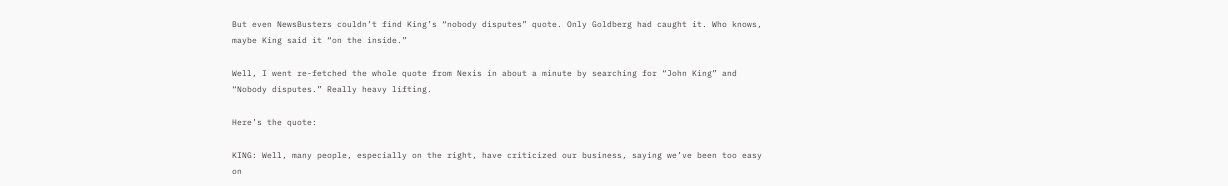But even NewsBusters couldn’t find King’s “nobody disputes” quote. Only Goldberg had caught it. Who knows, maybe King said it “on the inside.”

Well, I went re-fetched the whole quote from Nexis in about a minute by searching for “John King” and “Nobody disputes.” Really heavy lifting.

Here’s the quote:

KING: Well, many people, especially on the right, have criticized our business, saying we’ve been too easy on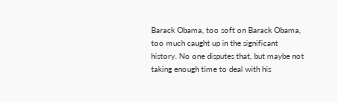Barack Obama, too soft on Barack Obama, too much caught up in the significant history. No one disputes that, but maybe not taking enough time to deal with his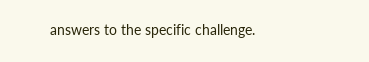answers to the specific challenge.